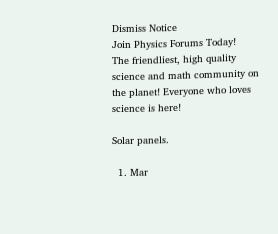Dismiss Notice
Join Physics Forums Today!
The friendliest, high quality science and math community on the planet! Everyone who loves science is here!

Solar panels.

  1. Mar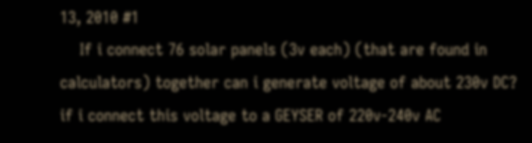13, 2010 #1
    If i connect 76 solar panels (3v each) (that are found in calculators) together can i generate voltage of about 230v DC? if i connect this voltage to a GEYSER of 220v-240v AC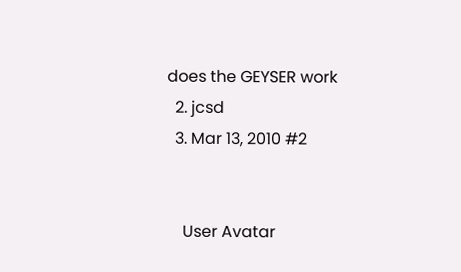does the GEYSER work
  2. jcsd
  3. Mar 13, 2010 #2


    User Avatar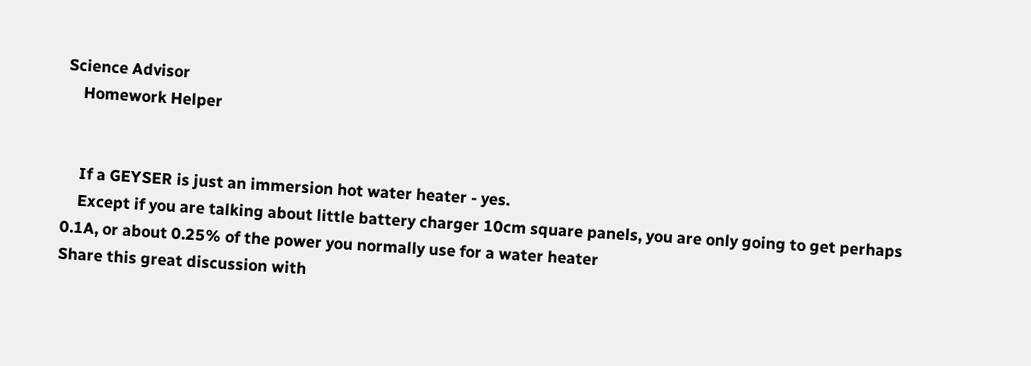Science Advisor
    Homework Helper


    If a GEYSER is just an immersion hot water heater - yes.
    Except if you are talking about little battery charger 10cm square panels, you are only going to get perhaps 0.1A, or about 0.25% of the power you normally use for a water heater
Share this great discussion with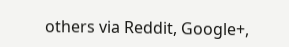others via Reddit, Google+,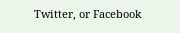Twitter, or Facebook